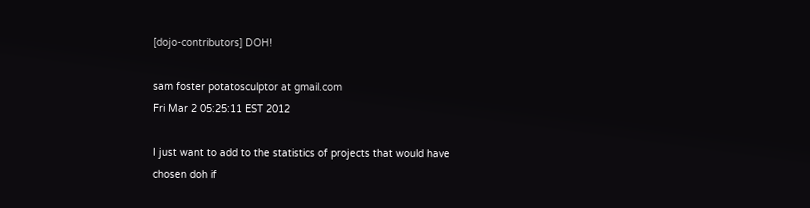[dojo-contributors] DOH!

sam foster potatosculptor at gmail.com
Fri Mar 2 05:25:11 EST 2012

I just want to add to the statistics of projects that would have
chosen doh if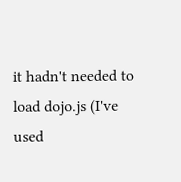it hadn't needed to load dojo.js (I've used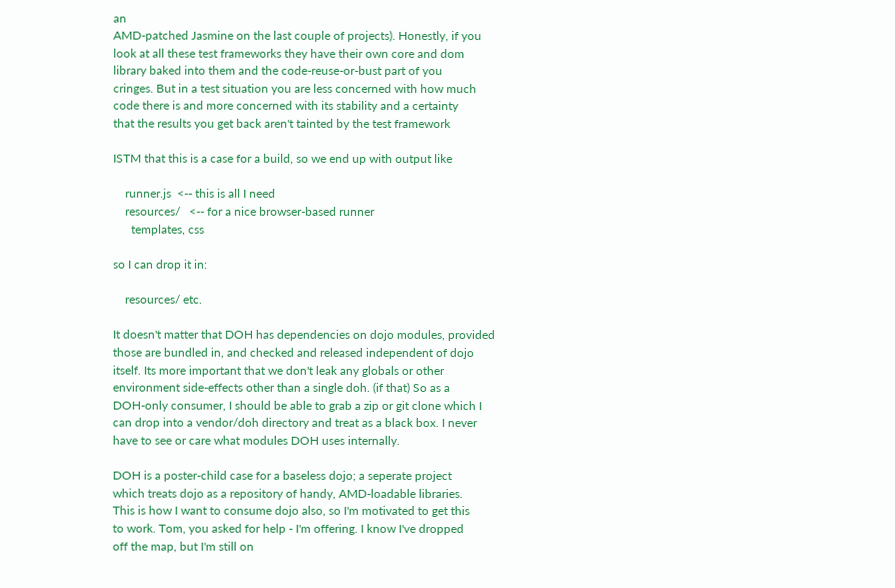an
AMD-patched Jasmine on the last couple of projects). Honestly, if you
look at all these test frameworks they have their own core and dom
library baked into them and the code-reuse-or-bust part of you
cringes. But in a test situation you are less concerned with how much
code there is and more concerned with its stability and a certainty
that the results you get back aren't tainted by the test framework

ISTM that this is a case for a build, so we end up with output like

    runner.js  <-- this is all I need
    resources/   <-- for a nice browser-based runner
      templates, css

so I can drop it in:

    resources/ etc.

It doesn't matter that DOH has dependencies on dojo modules, provided
those are bundled in, and checked and released independent of dojo
itself. Its more important that we don't leak any globals or other
environment side-effects other than a single doh. (if that) So as a
DOH-only consumer, I should be able to grab a zip or git clone which I
can drop into a vendor/doh directory and treat as a black box. I never
have to see or care what modules DOH uses internally.

DOH is a poster-child case for a baseless dojo; a seperate project
which treats dojo as a repository of handy, AMD-loadable libraries.
This is how I want to consume dojo also, so I'm motivated to get this
to work. Tom, you asked for help - I'm offering. I know I've dropped
off the map, but I'm still on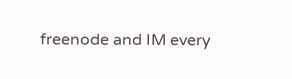freenode and IM every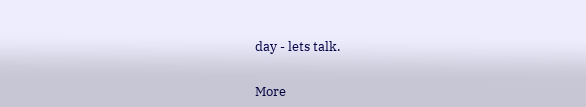day - lets talk.


More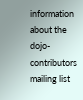information about the dojo-contributors mailing list